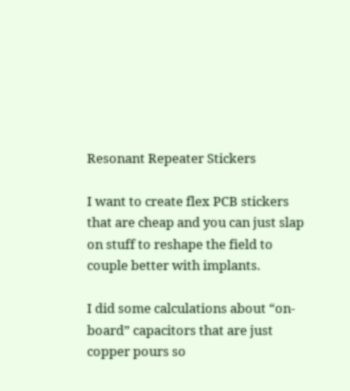Resonant Repeater Stickers

I want to create flex PCB stickers that are cheap and you can just slap on stuff to reshape the field to couple better with implants.

I did some calculations about “on-board” capacitors that are just copper pours so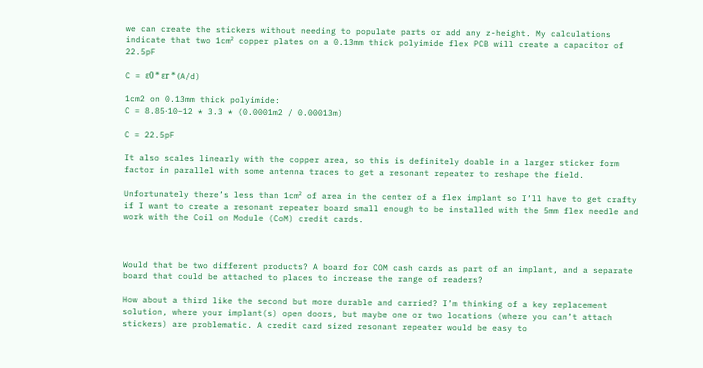we can create the stickers without needing to populate parts or add any z-height. My calculations indicate that two 1cm² copper plates on a 0.13mm thick polyimide flex PCB will create a capacitor of 22.5pF

C = ε0 * εr * (A/d)

1cm2 on 0.13mm thick polyimide:
C = 8.85⋅10−12 * 3.3 * (0.0001m2 / 0.00013m)

C = 22.5pF

It also scales linearly with the copper area, so this is definitely doable in a larger sticker form factor in parallel with some antenna traces to get a resonant repeater to reshape the field.

Unfortunately there’s less than 1cm² of area in the center of a flex implant so I’ll have to get crafty if I want to create a resonant repeater board small enough to be installed with the 5mm flex needle and work with the Coil on Module (CoM) credit cards.



Would that be two different products? A board for COM cash cards as part of an implant, and a separate board that could be attached to places to increase the range of readers?

How about a third like the second but more durable and carried? I’m thinking of a key replacement solution, where your implant(s) open doors, but maybe one or two locations (where you can’t attach stickers) are problematic. A credit card sized resonant repeater would be easy to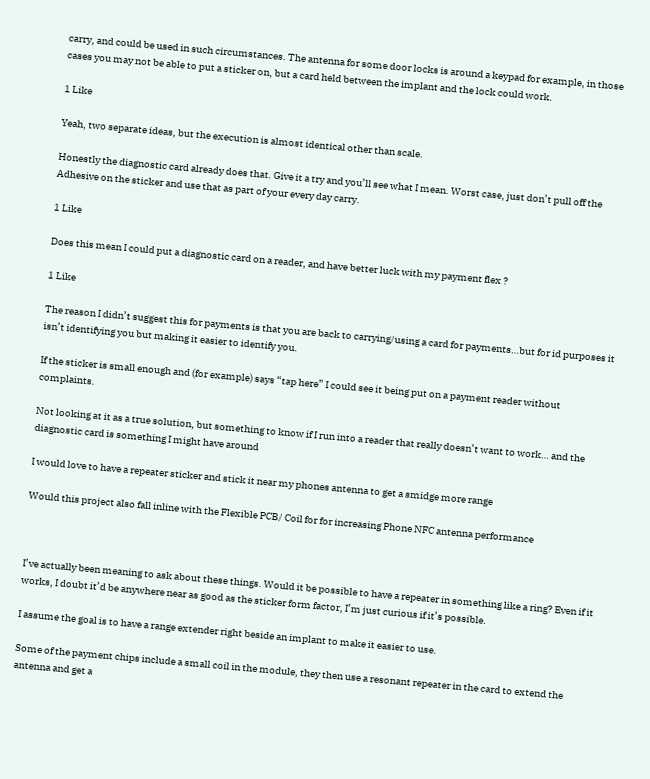carry, and could be used in such circumstances. The antenna for some door locks is around a keypad for example, in those cases you may not be able to put a sticker on, but a card held between the implant and the lock could work.

1 Like

Yeah, two separate ideas, but the execution is almost identical other than scale.

Honestly the diagnostic card already does that. Give it a try and you’ll see what I mean. Worst case, just don’t pull off the Adhesive on the sticker and use that as part of your every day carry.

1 Like

Does this mean I could put a diagnostic card on a reader, and have better luck with my payment flex ?

1 Like

The reason I didn’t suggest this for payments is that you are back to carrying/using a card for payments…but for id purposes it isn’t identifying you but making it easier to identify you.

If the sticker is small enough and (for example) says “tap here” I could see it being put on a payment reader without complaints.

Not looking at it as a true solution, but something to know if I run into a reader that really doesn’t want to work… and the diagnostic card is something I might have around

I would love to have a repeater sticker and stick it near my phones antenna to get a smidge more range

Would this project also fall inline with the Flexible PCB/ Coil for for increasing Phone NFC antenna performance



I’ve actually been meaning to ask about these things. Would it be possible to have a repeater in something like a ring? Even if it works, I doubt it’d be anywhere near as good as the sticker form factor, I’m just curious if it’s possible.

I assume the goal is to have a range extender right beside an implant to make it easier to use.

Some of the payment chips include a small coil in the module, they then use a resonant repeater in the card to extend the antenna and get a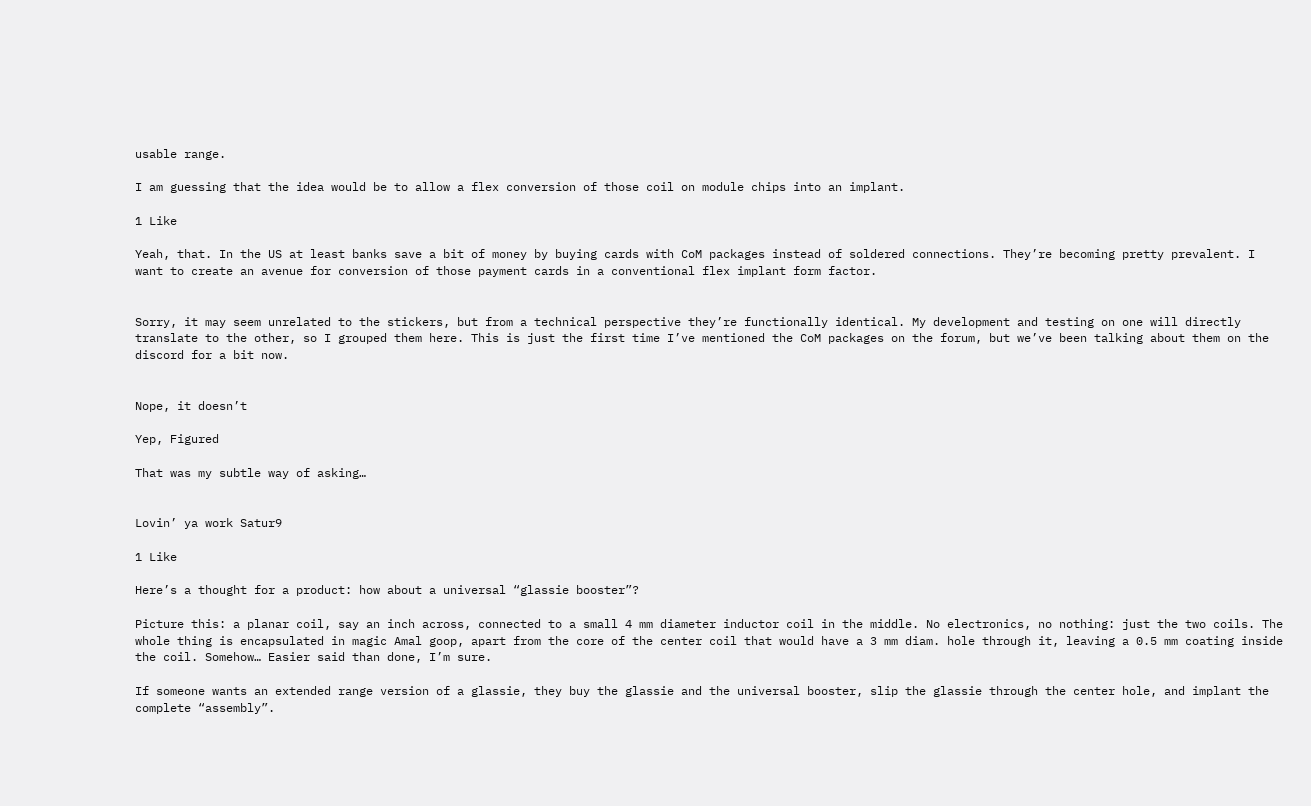usable range.

I am guessing that the idea would be to allow a flex conversion of those coil on module chips into an implant.

1 Like

Yeah, that. In the US at least banks save a bit of money by buying cards with CoM packages instead of soldered connections. They’re becoming pretty prevalent. I want to create an avenue for conversion of those payment cards in a conventional flex implant form factor.


Sorry, it may seem unrelated to the stickers, but from a technical perspective they’re functionally identical. My development and testing on one will directly translate to the other, so I grouped them here. This is just the first time I’ve mentioned the CoM packages on the forum, but we’ve been talking about them on the discord for a bit now.


Nope, it doesn’t

Yep, Figured

That was my subtle way of asking…


Lovin’ ya work Satur9

1 Like

Here’s a thought for a product: how about a universal “glassie booster”?

Picture this: a planar coil, say an inch across, connected to a small 4 mm diameter inductor coil in the middle. No electronics, no nothing: just the two coils. The whole thing is encapsulated in magic Amal goop, apart from the core of the center coil that would have a 3 mm diam. hole through it, leaving a 0.5 mm coating inside the coil. Somehow… Easier said than done, I’m sure.

If someone wants an extended range version of a glassie, they buy the glassie and the universal booster, slip the glassie through the center hole, and implant the complete “assembly”.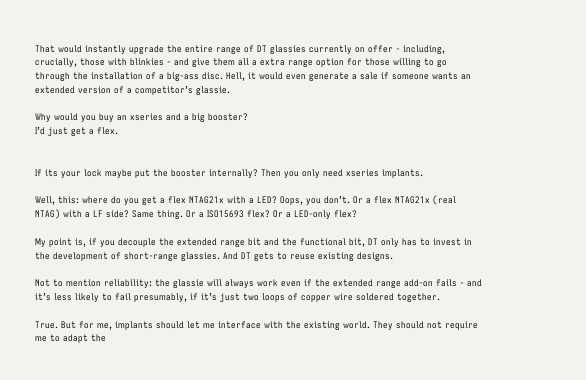That would instantly upgrade the entire range of DT glassies currently on offer - including, crucially, those with blinkies - and give them all a extra range option for those willing to go through the installation of a big-ass disc. Hell, it would even generate a sale if someone wants an extended version of a competitor’s glassie.

Why would you buy an xseries and a big booster?
I’d just get a flex.


If its your lock maybe put the booster internally? Then you only need xseries implants.

Well, this: where do you get a flex NTAG21x with a LED? Oops, you don’t. Or a flex NTAG21x (real NTAG) with a LF side? Same thing. Or a ISO15693 flex? Or a LED-only flex?

My point is, if you decouple the extended range bit and the functional bit, DT only has to invest in the development of short-range glassies. And DT gets to reuse existing designs.

Not to mention reliability: the glassie will always work even if the extended range add-on fails - and it’s less likely to fail presumably, if it’s just two loops of copper wire soldered together.

True. But for me, implants should let me interface with the existing world. They should not require me to adapt the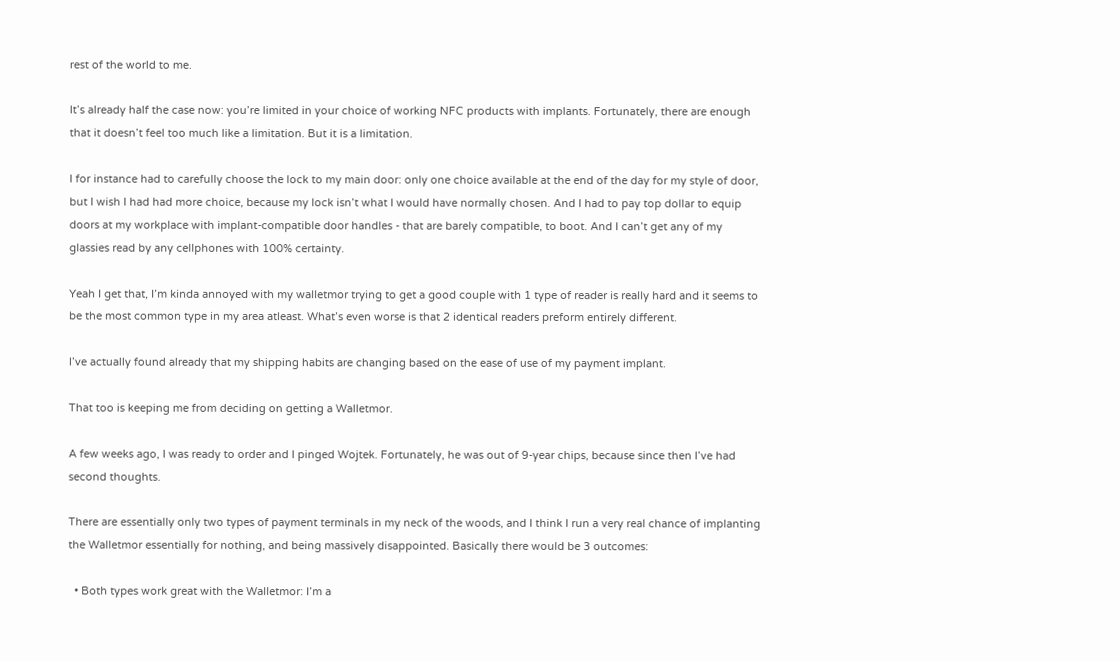rest of the world to me.

It’s already half the case now: you’re limited in your choice of working NFC products with implants. Fortunately, there are enough that it doesn’t feel too much like a limitation. But it is a limitation.

I for instance had to carefully choose the lock to my main door: only one choice available at the end of the day for my style of door, but I wish I had had more choice, because my lock isn’t what I would have normally chosen. And I had to pay top dollar to equip doors at my workplace with implant-compatible door handles - that are barely compatible, to boot. And I can’t get any of my glassies read by any cellphones with 100% certainty.

Yeah I get that, I’m kinda annoyed with my walletmor trying to get a good couple with 1 type of reader is really hard and it seems to be the most common type in my area atleast. What’s even worse is that 2 identical readers preform entirely different.

I’ve actually found already that my shipping habits are changing based on the ease of use of my payment implant.

That too is keeping me from deciding on getting a Walletmor.

A few weeks ago, I was ready to order and I pinged Wojtek. Fortunately, he was out of 9-year chips, because since then I’ve had second thoughts.

There are essentially only two types of payment terminals in my neck of the woods, and I think I run a very real chance of implanting the Walletmor essentially for nothing, and being massively disappointed. Basically there would be 3 outcomes:

  • Both types work great with the Walletmor: I’m a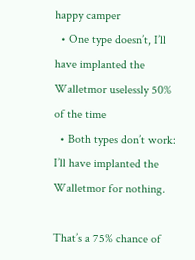happy camper
  • One type doesn’t, I’ll have implanted the Walletmor uselessly 50% of the time
  • Both types don’t work: I’ll have implanted the Walletmor for nothing.

That’s a 75% chance of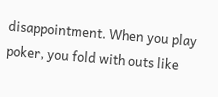disappointment. When you play poker, you fold with outs like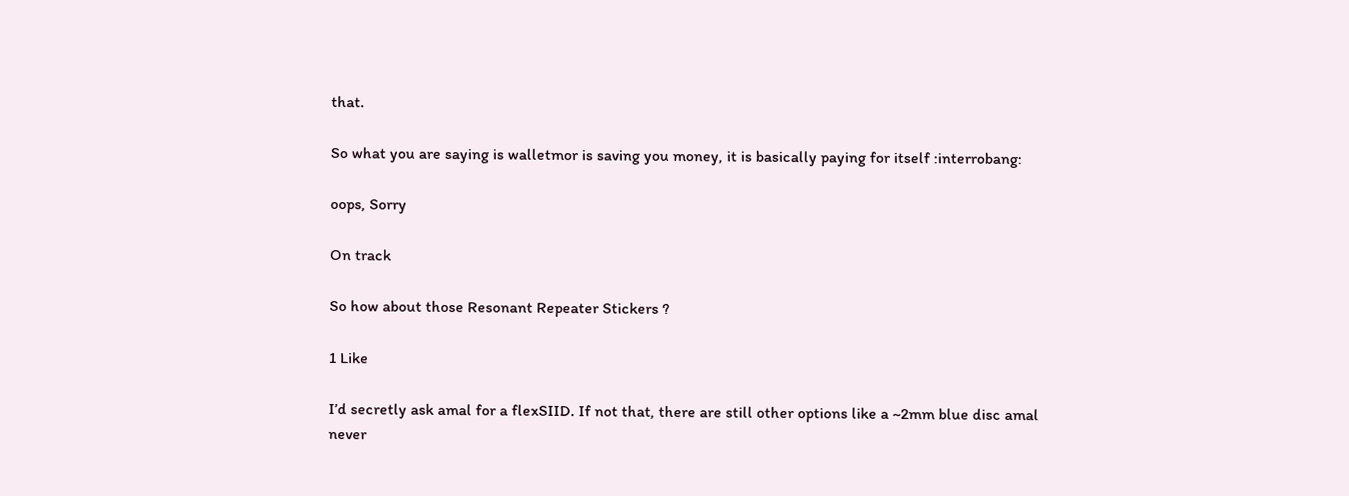that.

So what you are saying is walletmor is saving you money, it is basically paying for itself :interrobang:

oops, Sorry

On track

So how about those Resonant Repeater Stickers ?

1 Like

I’d secretly ask amal for a flexSIID. If not that, there are still other options like a ~2mm blue disc amal never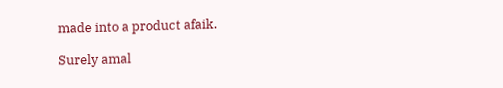made into a product afaik.

Surely amal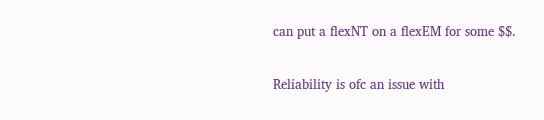can put a flexNT on a flexEM for some $$.

Reliability is ofc an issue with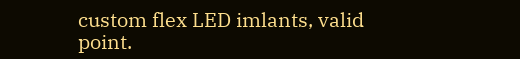custom flex LED imlants, valid point.